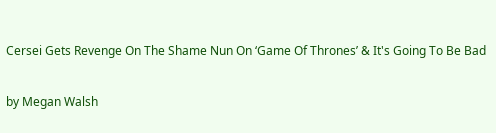Cersei Gets Revenge On The Shame Nun On ‘Game Of Thrones’ & It's Going To Be Bad

by Megan Walsh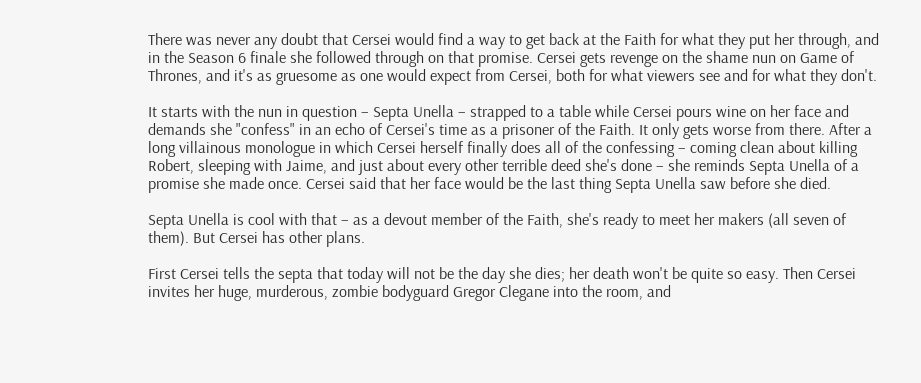There was never any doubt that Cersei would find a way to get back at the Faith for what they put her through, and in the Season 6 finale she followed through on that promise. Cersei gets revenge on the shame nun on Game of Thrones, and it's as gruesome as one would expect from Cersei, both for what viewers see and for what they don't.

It starts with the nun in question – Septa Unella – strapped to a table while Cersei pours wine on her face and demands she "confess" in an echo of Cersei's time as a prisoner of the Faith. It only gets worse from there. After a long villainous monologue in which Cersei herself finally does all of the confessing – coming clean about killing Robert, sleeping with Jaime, and just about every other terrible deed she's done – she reminds Septa Unella of a promise she made once. Cersei said that her face would be the last thing Septa Unella saw before she died.

Septa Unella is cool with that – as a devout member of the Faith, she's ready to meet her makers (all seven of them). But Cersei has other plans.

First Cersei tells the septa that today will not be the day she dies; her death won't be quite so easy. Then Cersei invites her huge, murderous, zombie bodyguard Gregor Clegane into the room, and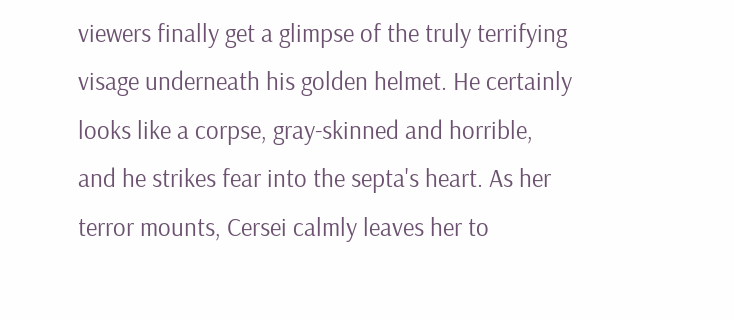viewers finally get a glimpse of the truly terrifying visage underneath his golden helmet. He certainly looks like a corpse, gray-skinned and horrible, and he strikes fear into the septa's heart. As her terror mounts, Cersei calmly leaves her to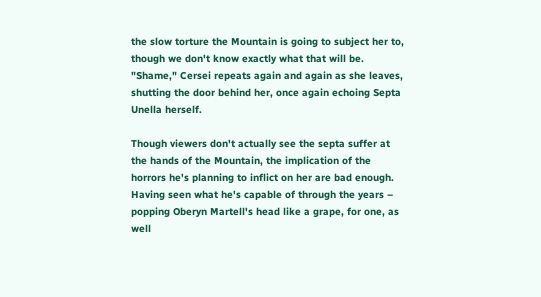the slow torture the Mountain is going to subject her to, though we don't know exactly what that will be. "Shame," Cersei repeats again and again as she leaves, shutting the door behind her, once again echoing Septa Unella herself.

Though viewers don't actually see the septa suffer at the hands of the Mountain, the implication of the horrors he's planning to inflict on her are bad enough. Having seen what he's capable of through the years – popping Oberyn Martell's head like a grape, for one, as well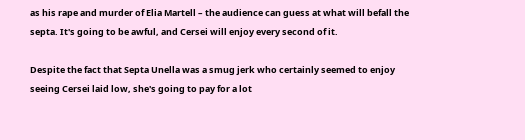as his rape and murder of Elia Martell – the audience can guess at what will befall the septa. It's going to be awful, and Cersei will enjoy every second of it.

Despite the fact that Septa Unella was a smug jerk who certainly seemed to enjoy seeing Cersei laid low, she's going to pay for a lot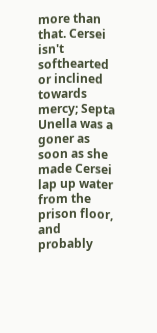more than that. Cersei isn't softhearted or inclined towards mercy; Septa Unella was a goner as soon as she made Cersei lap up water from the prison floor, and probably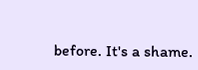before. It's a shame.